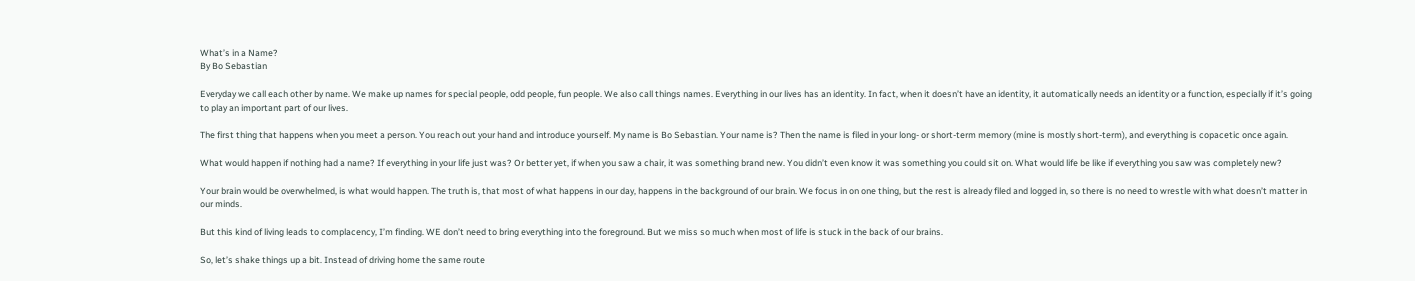What’s in a Name?
By Bo Sebastian

Everyday we call each other by name. We make up names for special people, odd people, fun people. We also call things names. Everything in our lives has an identity. In fact, when it doesn’t have an identity, it automatically needs an identity or a function, especially if it’s going to play an important part of our lives.

The first thing that happens when you meet a person. You reach out your hand and introduce yourself. My name is Bo Sebastian. Your name is? Then the name is filed in your long- or short-term memory (mine is mostly short-term), and everything is copacetic once again.

What would happen if nothing had a name? If everything in your life just was? Or better yet, if when you saw a chair, it was something brand new. You didn’t even know it was something you could sit on. What would life be like if everything you saw was completely new?

Your brain would be overwhelmed, is what would happen. The truth is, that most of what happens in our day, happens in the background of our brain. We focus in on one thing, but the rest is already filed and logged in, so there is no need to wrestle with what doesn’t matter in our minds.

But this kind of living leads to complacency, I’m finding. WE don’t need to bring everything into the foreground. But we miss so much when most of life is stuck in the back of our brains.

So, let’s shake things up a bit. Instead of driving home the same route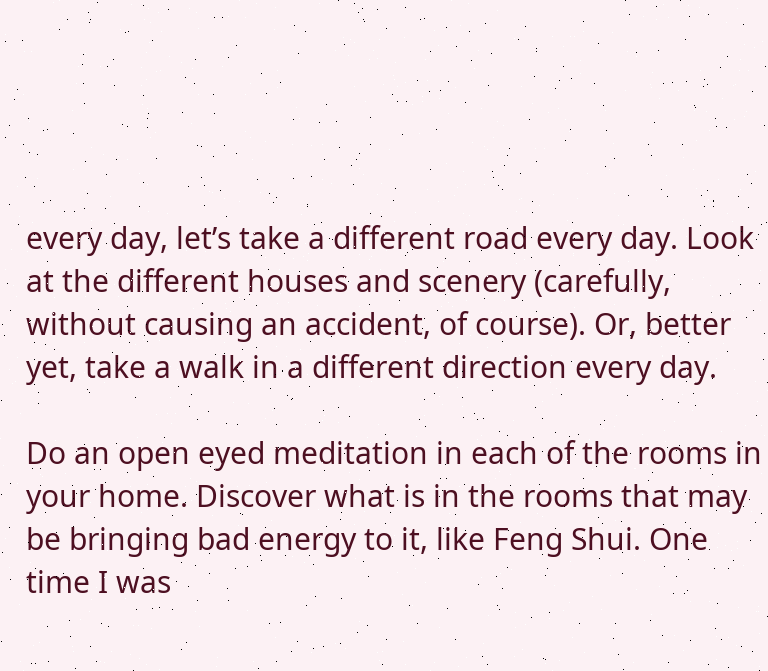every day, let’s take a different road every day. Look at the different houses and scenery (carefully, without causing an accident, of course). Or, better yet, take a walk in a different direction every day.

Do an open eyed meditation in each of the rooms in your home. Discover what is in the rooms that may be bringing bad energy to it, like Feng Shui. One time I was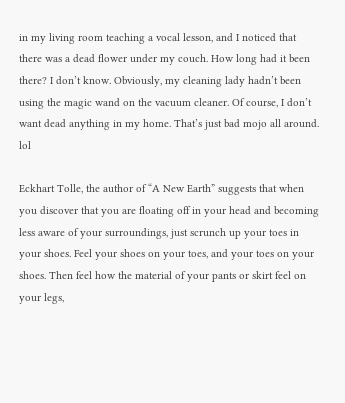in my living room teaching a vocal lesson, and I noticed that there was a dead flower under my couch. How long had it been there? I don’t know. Obviously, my cleaning lady hadn’t been using the magic wand on the vacuum cleaner. Of course, I don’t want dead anything in my home. That’s just bad mojo all around. lol

Eckhart Tolle, the author of “A New Earth” suggests that when you discover that you are floating off in your head and becoming less aware of your surroundings, just scrunch up your toes in your shoes. Feel your shoes on your toes, and your toes on your shoes. Then feel how the material of your pants or skirt feel on your legs,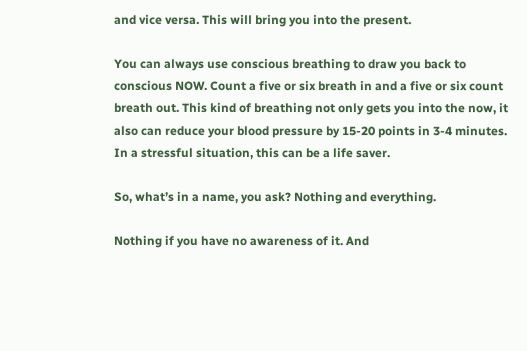and vice versa. This will bring you into the present.

You can always use conscious breathing to draw you back to conscious NOW. Count a five or six breath in and a five or six count breath out. This kind of breathing not only gets you into the now, it also can reduce your blood pressure by 15-20 points in 3-4 minutes. In a stressful situation, this can be a life saver.

So, what’s in a name, you ask? Nothing and everything.

Nothing if you have no awareness of it. And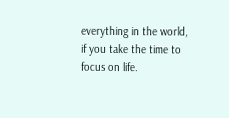everything in the world, if you take the time to focus on life.